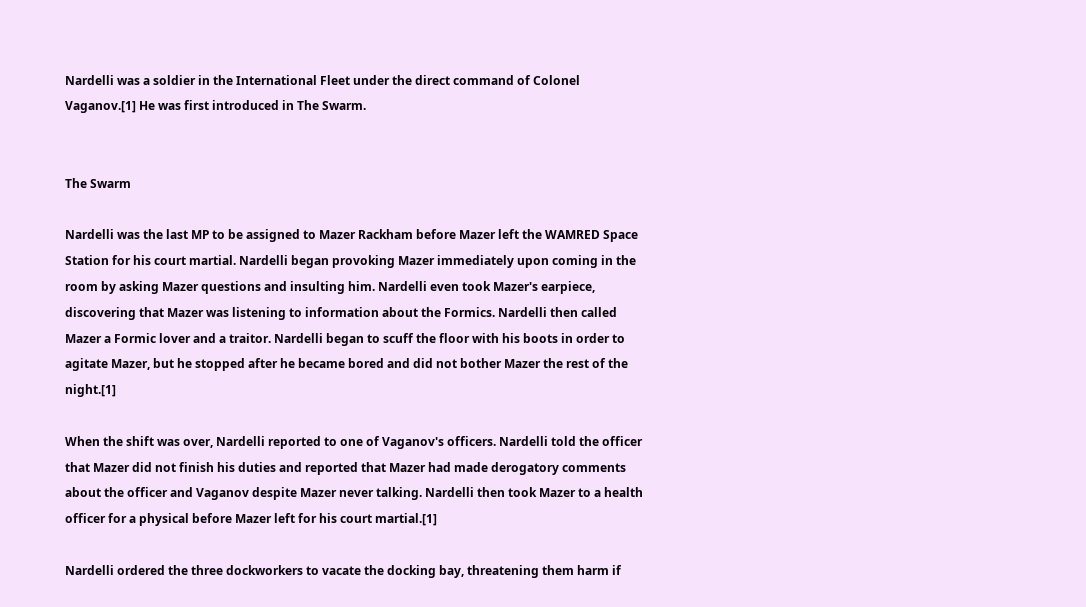Nardelli was a soldier in the International Fleet under the direct command of Colonel Vaganov.[1] He was first introduced in The Swarm.


The Swarm

Nardelli was the last MP to be assigned to Mazer Rackham before Mazer left the WAMRED Space Station for his court martial. Nardelli began provoking Mazer immediately upon coming in the room by asking Mazer questions and insulting him. Nardelli even took Mazer's earpiece, discovering that Mazer was listening to information about the Formics. Nardelli then called Mazer a Formic lover and a traitor. Nardelli began to scuff the floor with his boots in order to agitate Mazer, but he stopped after he became bored and did not bother Mazer the rest of the night.[1]

When the shift was over, Nardelli reported to one of Vaganov's officers. Nardelli told the officer that Mazer did not finish his duties and reported that Mazer had made derogatory comments about the officer and Vaganov despite Mazer never talking. Nardelli then took Mazer to a health officer for a physical before Mazer left for his court martial.[1]

Nardelli ordered the three dockworkers to vacate the docking bay, threatening them harm if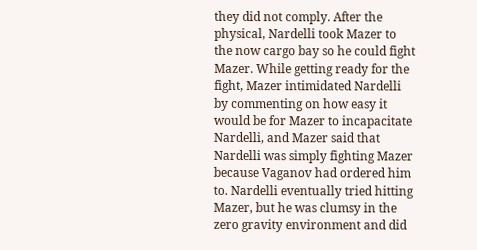they did not comply. After the physical, Nardelli took Mazer to the now cargo bay so he could fight Mazer. While getting ready for the fight, Mazer intimidated Nardelli by commenting on how easy it would be for Mazer to incapacitate Nardelli, and Mazer said that Nardelli was simply fighting Mazer because Vaganov had ordered him to. Nardelli eventually tried hitting Mazer, but he was clumsy in the zero gravity environment and did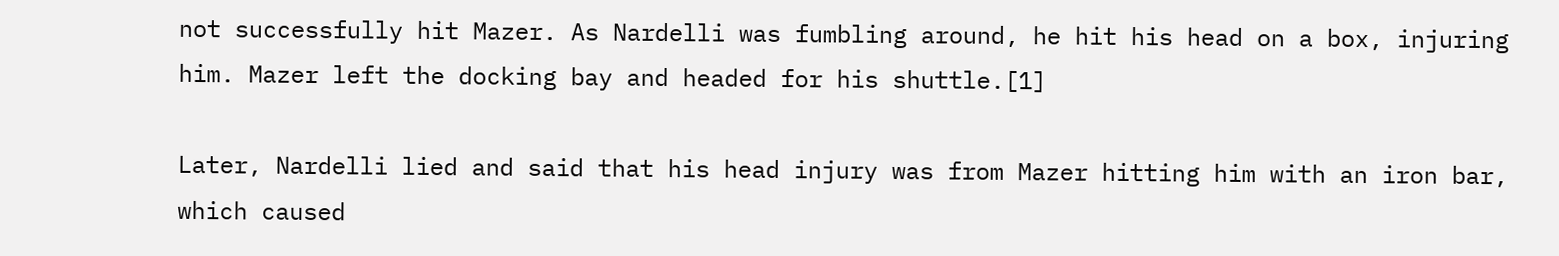not successfully hit Mazer. As Nardelli was fumbling around, he hit his head on a box, injuring him. Mazer left the docking bay and headed for his shuttle.[1]

Later, Nardelli lied and said that his head injury was from Mazer hitting him with an iron bar, which caused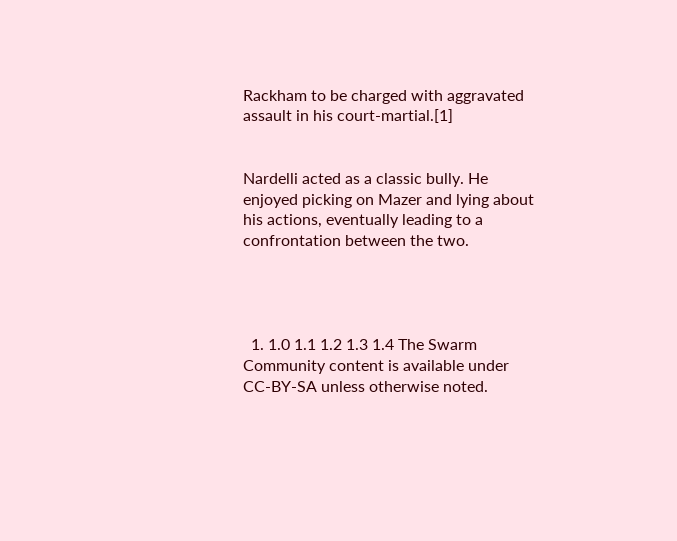Rackham to be charged with aggravated assault in his court-martial.[1]


Nardelli acted as a classic bully. He enjoyed picking on Mazer and lying about his actions, eventually leading to a confrontation between the two.




  1. 1.0 1.1 1.2 1.3 1.4 The Swarm
Community content is available under CC-BY-SA unless otherwise noted.